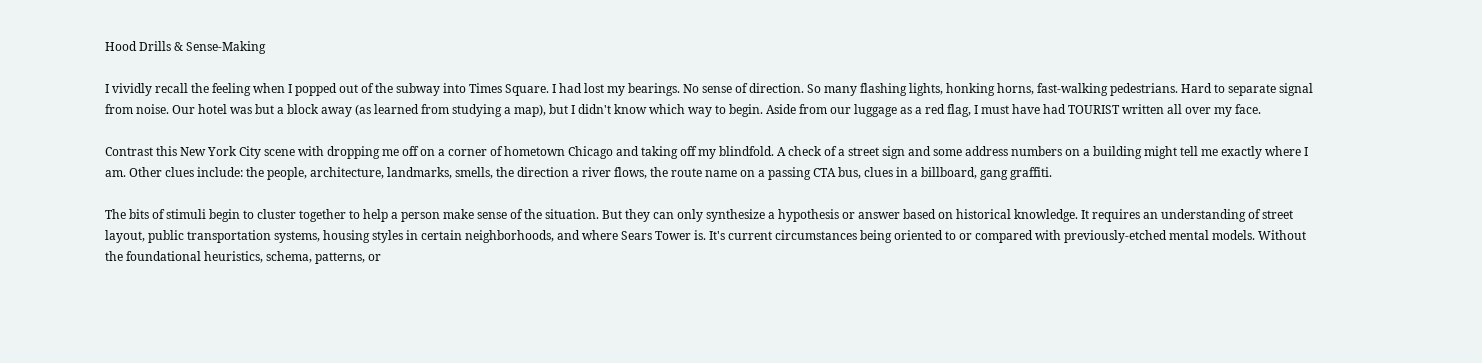Hood Drills & Sense-Making

I vividly recall the feeling when I popped out of the subway into Times Square. I had lost my bearings. No sense of direction. So many flashing lights, honking horns, fast-walking pedestrians. Hard to separate signal from noise. Our hotel was but a block away (as learned from studying a map), but I didn't know which way to begin. Aside from our luggage as a red flag, I must have had TOURIST written all over my face.

Contrast this New York City scene with dropping me off on a corner of hometown Chicago and taking off my blindfold. A check of a street sign and some address numbers on a building might tell me exactly where I am. Other clues include: the people, architecture, landmarks, smells, the direction a river flows, the route name on a passing CTA bus, clues in a billboard, gang graffiti.

The bits of stimuli begin to cluster together to help a person make sense of the situation. But they can only synthesize a hypothesis or answer based on historical knowledge. It requires an understanding of street layout, public transportation systems, housing styles in certain neighborhoods, and where Sears Tower is. It's current circumstances being oriented to or compared with previously-etched mental models. Without the foundational heuristics, schema, patterns, or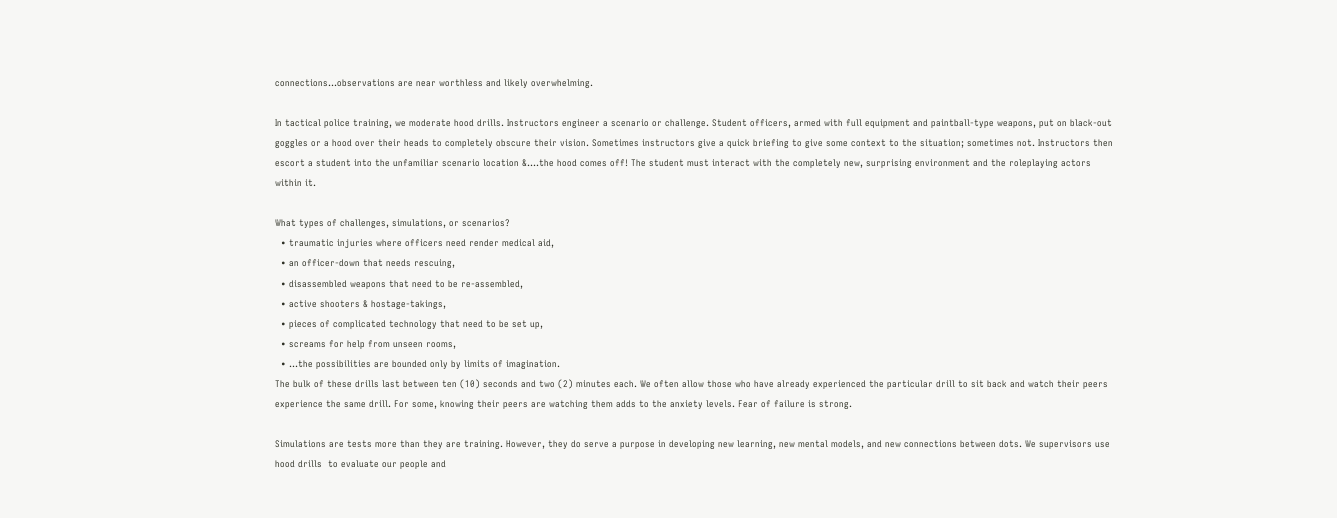connections...observations are near worthless and likely overwhelming.

In tactical police training, we moderate hood drills. Instructors engineer a scenario or challenge. Student officers, armed with full equipment and paintball-type weapons, put on black-out goggles or a hood over their heads to completely obscure their vision. Sometimes instructors give a quick briefing to give some context to the situation; sometimes not. Instructors then escort a student into the unfamiliar scenario location &....the hood comes off! The student must interact with the completely new, surprising environment and the roleplaying actors within it.

What types of challenges, simulations, or scenarios?
  • traumatic injuries where officers need render medical aid,
  • an officer-down that needs rescuing,
  • disassembled weapons that need to be re-assembled,
  • active shooters & hostage-takings,
  • pieces of complicated technology that need to be set up,
  • screams for help from unseen rooms,
  • ...the possibilities are bounded only by limits of imagination.
The bulk of these drills last between ten (10) seconds and two (2) minutes each. We often allow those who have already experienced the particular drill to sit back and watch their peers experience the same drill. For some, knowing their peers are watching them adds to the anxiety levels. Fear of failure is strong.

Simulations are tests more than they are training. However, they do serve a purpose in developing new learning, new mental models, and new connections between dots. We supervisors use hood drills  to evaluate our people and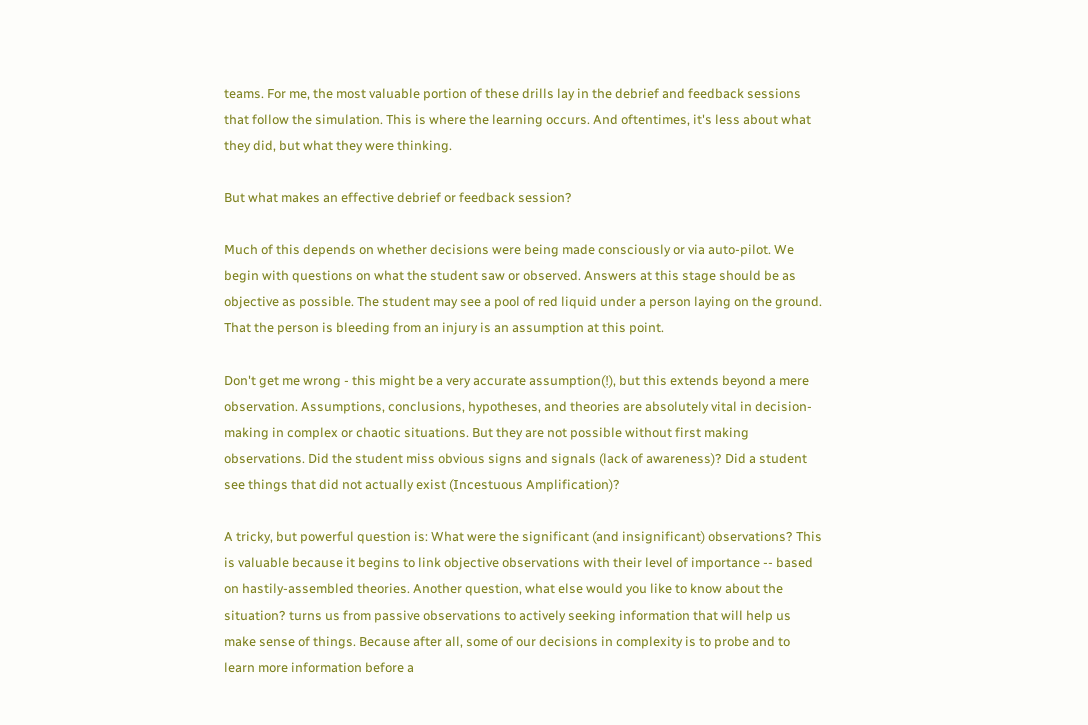teams. For me, the most valuable portion of these drills lay in the debrief and feedback sessions that follow the simulation. This is where the learning occurs. And oftentimes, it's less about what they did, but what they were thinking.

But what makes an effective debrief or feedback session?

Much of this depends on whether decisions were being made consciously or via auto-pilot. We begin with questions on what the student saw or observed. Answers at this stage should be as objective as possible. The student may see a pool of red liquid under a person laying on the ground. That the person is bleeding from an injury is an assumption at this point.

Don't get me wrong - this might be a very accurate assumption(!), but this extends beyond a mere observation. Assumptions, conclusions, hypotheses, and theories are absolutely vital in decision-making in complex or chaotic situations. But they are not possible without first making observations. Did the student miss obvious signs and signals (lack of awareness)? Did a student see things that did not actually exist (Incestuous Amplification)?

A tricky, but powerful question is: What were the significant (and insignificant) observations? This is valuable because it begins to link objective observations with their level of importance -- based on hastily-assembled theories. Another question, what else would you like to know about the situation? turns us from passive observations to actively seeking information that will help us make sense of things. Because after all, some of our decisions in complexity is to probe and to learn more information before a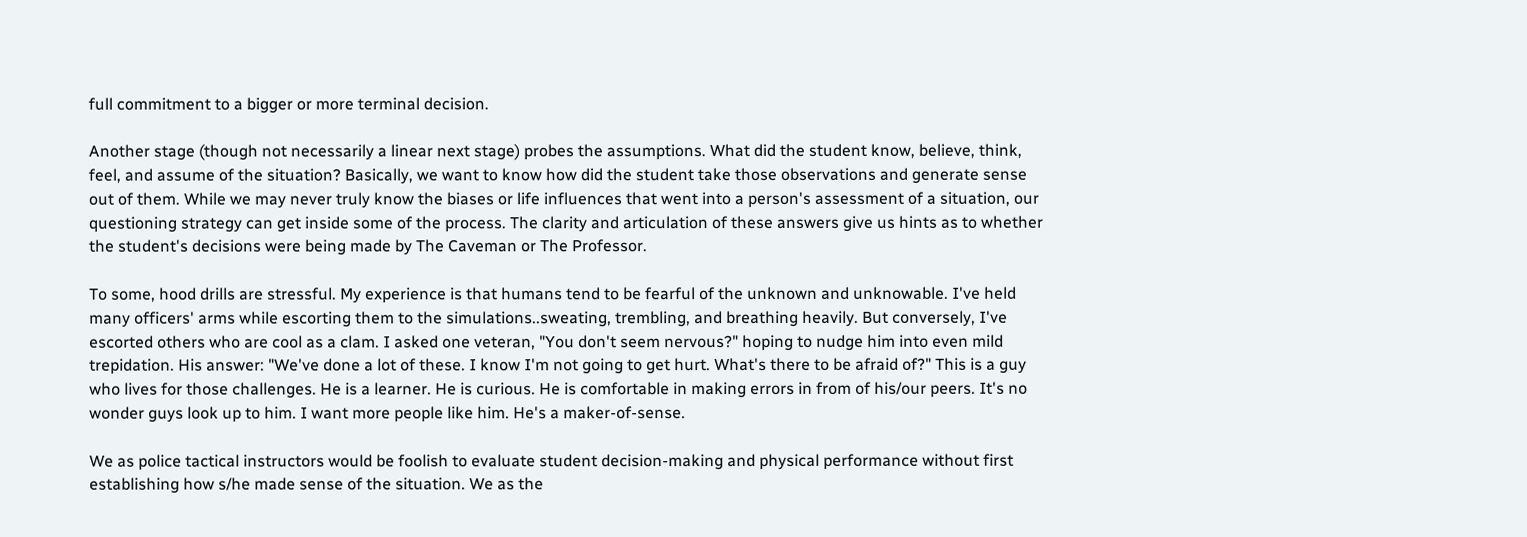full commitment to a bigger or more terminal decision.

Another stage (though not necessarily a linear next stage) probes the assumptions. What did the student know, believe, think, feel, and assume of the situation? Basically, we want to know how did the student take those observations and generate sense out of them. While we may never truly know the biases or life influences that went into a person's assessment of a situation, our questioning strategy can get inside some of the process. The clarity and articulation of these answers give us hints as to whether the student's decisions were being made by The Caveman or The Professor.

To some, hood drills are stressful. My experience is that humans tend to be fearful of the unknown and unknowable. I've held many officers' arms while escorting them to the simulations..sweating, trembling, and breathing heavily. But conversely, I've escorted others who are cool as a clam. I asked one veteran, "You don't seem nervous?" hoping to nudge him into even mild trepidation. His answer: "We've done a lot of these. I know I'm not going to get hurt. What's there to be afraid of?" This is a guy who lives for those challenges. He is a learner. He is curious. He is comfortable in making errors in from of his/our peers. It's no wonder guys look up to him. I want more people like him. He's a maker-of-sense.

We as police tactical instructors would be foolish to evaluate student decision-making and physical performance without first establishing how s/he made sense of the situation. We as the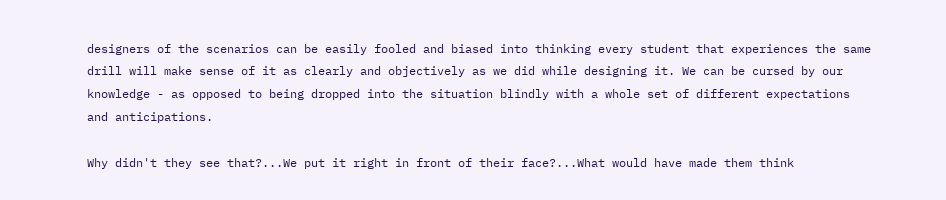designers of the scenarios can be easily fooled and biased into thinking every student that experiences the same drill will make sense of it as clearly and objectively as we did while designing it. We can be cursed by our knowledge - as opposed to being dropped into the situation blindly with a whole set of different expectations and anticipations.

Why didn't they see that?...We put it right in front of their face?...What would have made them think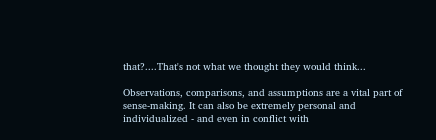that?....That's not what we thought they would think...

Observations, comparisons, and assumptions are a vital part of sense-making. It can also be extremely personal and individualized - and even in conflict with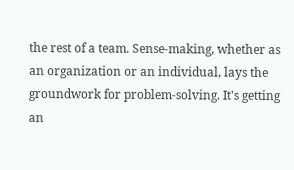the rest of a team. Sense-making, whether as an organization or an individual, lays the groundwork for problem-solving. It's getting an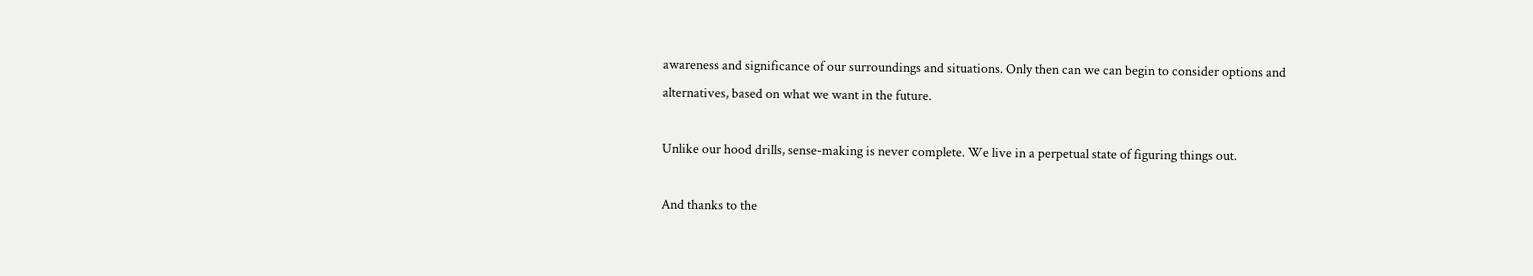awareness and significance of our surroundings and situations. Only then can we can begin to consider options and alternatives, based on what we want in the future.

Unlike our hood drills, sense-making is never complete. We live in a perpetual state of figuring things out.

And thanks to the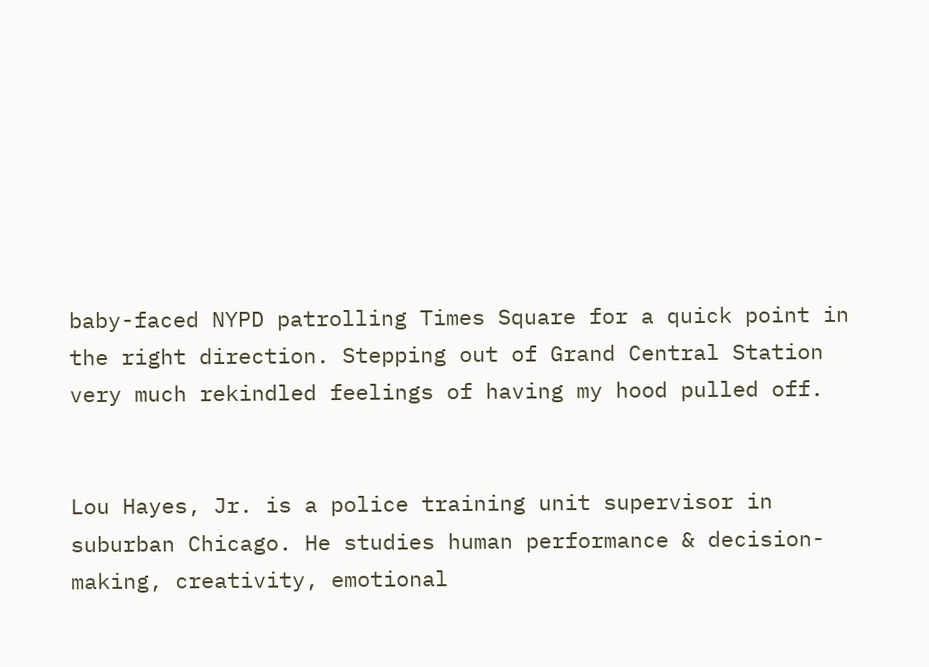baby-faced NYPD patrolling Times Square for a quick point in the right direction. Stepping out of Grand Central Station very much rekindled feelings of having my hood pulled off.


Lou Hayes, Jr. is a police training unit supervisor in suburban Chicago. He studies human performance & decision-making, creativity, emotional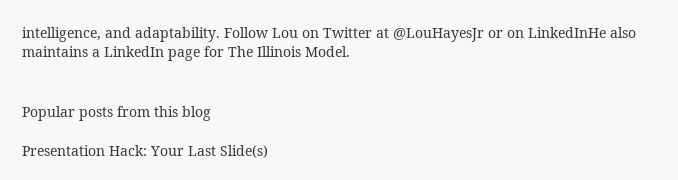intelligence, and adaptability. Follow Lou on Twitter at @LouHayesJr or on LinkedInHe also maintains a LinkedIn page for The Illinois Model.


Popular posts from this blog

Presentation Hack: Your Last Slide(s)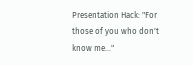Presentation Hack: "For those of you who don't know me..."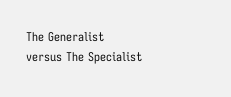The Generalist versus The Specialist